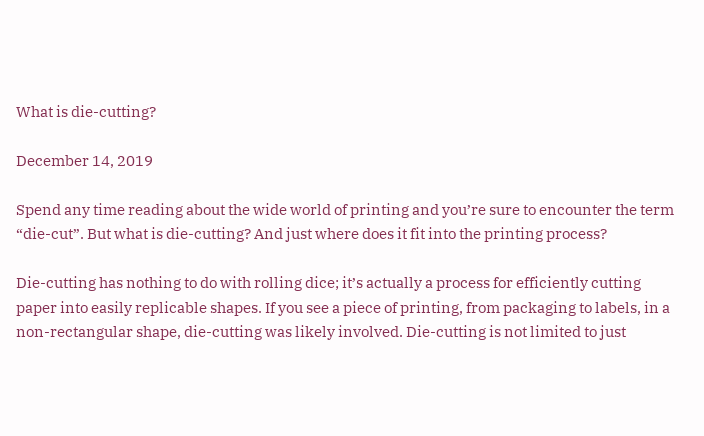What is die-cutting?

December 14, 2019

Spend any time reading about the wide world of printing and you’re sure to encounter the term “die-cut”. But what is die-cutting? And just where does it fit into the printing process?

Die-cutting has nothing to do with rolling dice; it’s actually a process for efficiently cutting paper into easily replicable shapes. If you see a piece of printing, from packaging to labels, in a non-rectangular shape, die-cutting was likely involved. Die-cutting is not limited to just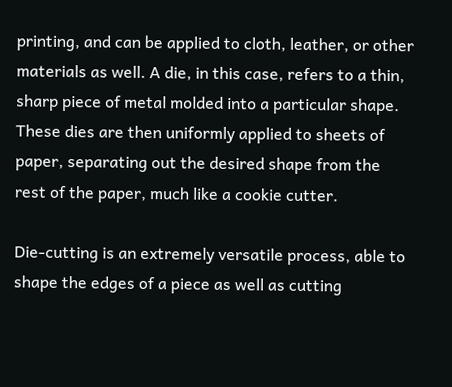printing, and can be applied to cloth, leather, or other materials as well. A die, in this case, refers to a thin, sharp piece of metal molded into a particular shape. These dies are then uniformly applied to sheets of paper, separating out the desired shape from the rest of the paper, much like a cookie cutter.

Die-cutting is an extremely versatile process, able to shape the edges of a piece as well as cutting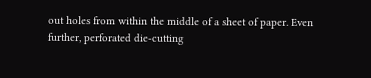out holes from within the middle of a sheet of paper. Even further, perforated die-cutting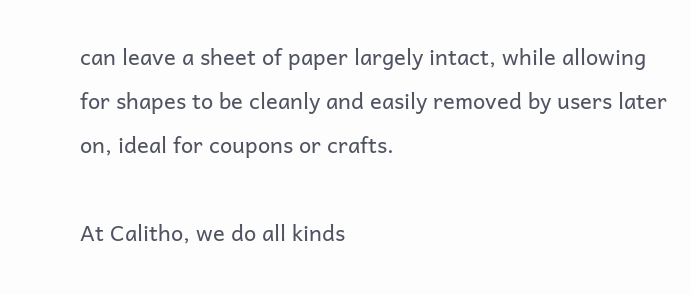can leave a sheet of paper largely intact, while allowing for shapes to be cleanly and easily removed by users later on, ideal for coupons or crafts.

At Calitho, we do all kinds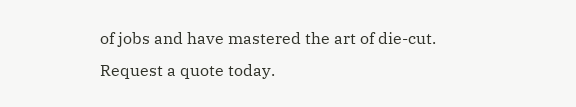of jobs and have mastered the art of die-cut. Request a quote today.